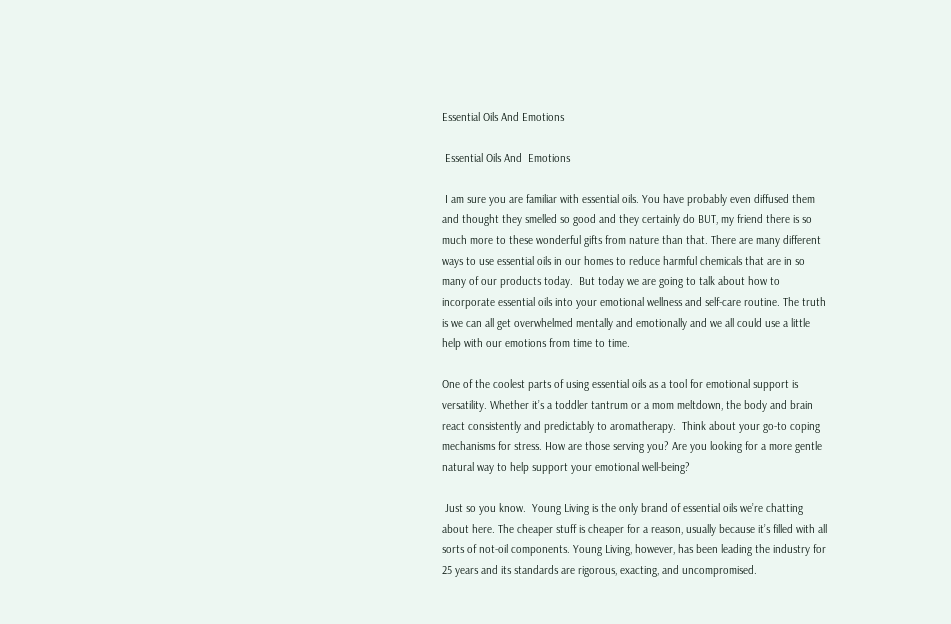Essential Oils And Emotions

 Essential Oils And  Emotions

 I am sure you are familiar with essential oils. You have probably even diffused them and thought they smelled so good and they certainly do BUT, my friend there is so much more to these wonderful gifts from nature than that. There are many different ways to use essential oils in our homes to reduce harmful chemicals that are in so many of our products today.  But today we are going to talk about how to incorporate essential oils into your emotional wellness and self-care routine. The truth is we can all get overwhelmed mentally and emotionally and we all could use a little help with our emotions from time to time.

One of the coolest parts of using essential oils as a tool for emotional support is versatility. Whether it’s a toddler tantrum or a mom meltdown, the body and brain react consistently and predictably to aromatherapy.  Think about your go-to coping mechanisms for stress. How are those serving you? Are you looking for a more gentle natural way to help support your emotional well-being?

 Just so you know.  Young Living is the only brand of essential oils we’re chatting about here. The cheaper stuff is cheaper for a reason, usually because it’s filled with all sorts of not-oil components. Young Living, however, has been leading the industry for 25 years and its standards are rigorous, exacting, and uncompromised.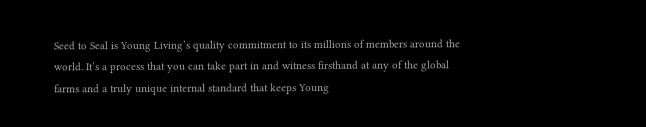Seed to Seal is Young Living’s quality commitment to its millions of members around the world. It’s a process that you can take part in and witness firsthand at any of the global farms and a truly unique internal standard that keeps Young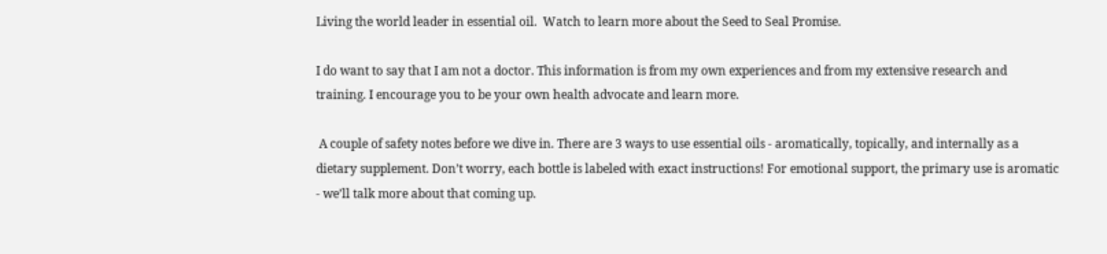Living the world leader in essential oil.  Watch to learn more about the Seed to Seal Promise.

I do want to say that I am not a doctor. This information is from my own experiences and from my extensive research and training. I encourage you to be your own health advocate and learn more.

 A couple of safety notes before we dive in. There are 3 ways to use essential oils - aromatically, topically, and internally as a dietary supplement. Don’t worry, each bottle is labeled with exact instructions! For emotional support, the primary use is aromatic - we’ll talk more about that coming up.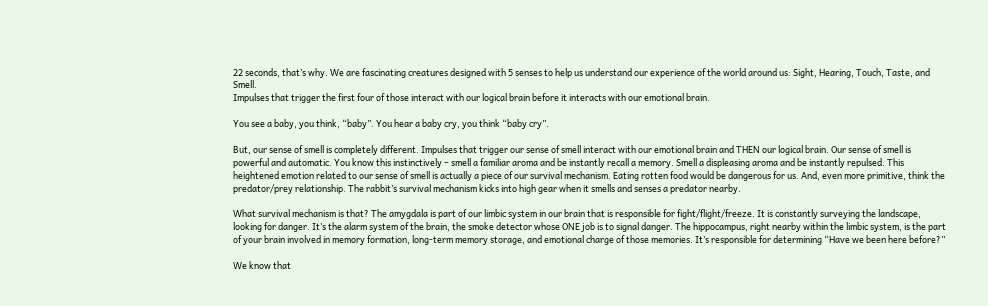22 seconds, that’s why. We are fascinating creatures designed with 5 senses to help us understand our experience of the world around us: Sight, Hearing, Touch, Taste, and Smell.
Impulses that trigger the first four of those interact with our logical brain before it interacts with our emotional brain.

You see a baby, you think, “baby”. You hear a baby cry, you think “baby cry”.

But, our sense of smell is completely different. Impulses that trigger our sense of smell interact with our emotional brain and THEN our logical brain. Our sense of smell is powerful and automatic. You know this instinctively – smell a familiar aroma and be instantly recall a memory. Smell a displeasing aroma and be instantly repulsed. This heightened emotion related to our sense of smell is actually a piece of our survival mechanism. Eating rotten food would be dangerous for us. And, even more primitive, think the predator/prey relationship. The rabbit’s survival mechanism kicks into high gear when it smells and senses a predator nearby.

What survival mechanism is that? The amygdala is part of our limbic system in our brain that is responsible for fight/flight/freeze. It is constantly surveying the landscape, looking for danger. It’s the alarm system of the brain, the smoke detector whose ONE job is to signal danger. The hippocampus, right nearby within the limbic system, is the part of your brain involved in memory formation, long-term memory storage, and emotional charge of those memories. It’s responsible for determining “Have we been here before?”

We know that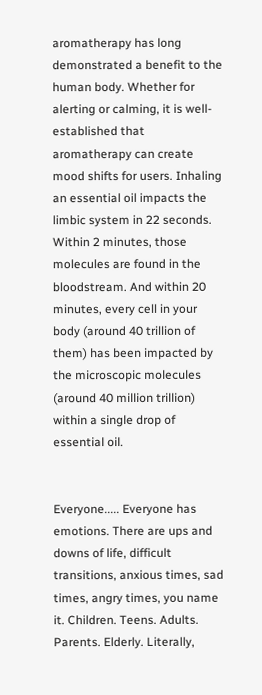aromatherapy has long demonstrated a benefit to the human body. Whether for alerting or calming, it is well-established that aromatherapy can create mood shifts for users. Inhaling an essential oil impacts the limbic system in 22 seconds. Within 2 minutes, those molecules are found in the bloodstream. And within 20 minutes, every cell in your body (around 40 trillion of them) has been impacted by the microscopic molecules (around 40 million trillion) within a single drop of essential oil.


Everyone..... Everyone has emotions. There are ups and downs of life, difficult transitions, anxious times, sad times, angry times, you name it. Children. Teens. Adults. Parents. Elderly. Literally,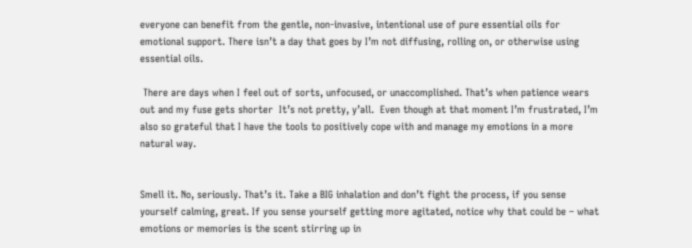everyone can benefit from the gentle, non-invasive, intentional use of pure essential oils for emotional support. There isn’t a day that goes by I’m not diffusing, rolling on, or otherwise using essential oils.

 There are days when I feel out of sorts, unfocused, or unaccomplished. That’s when patience wears out and my fuse gets shorter  It’s not pretty, y’all.  Even though at that moment I’m frustrated, I’m also so grateful that I have the tools to positively cope with and manage my emotions in a more natural way.


Smell it. No, seriously. That’s it. Take a BIG inhalation and don’t fight the process, if you sense yourself calming, great. If you sense yourself getting more agitated, notice why that could be – what emotions or memories is the scent stirring up in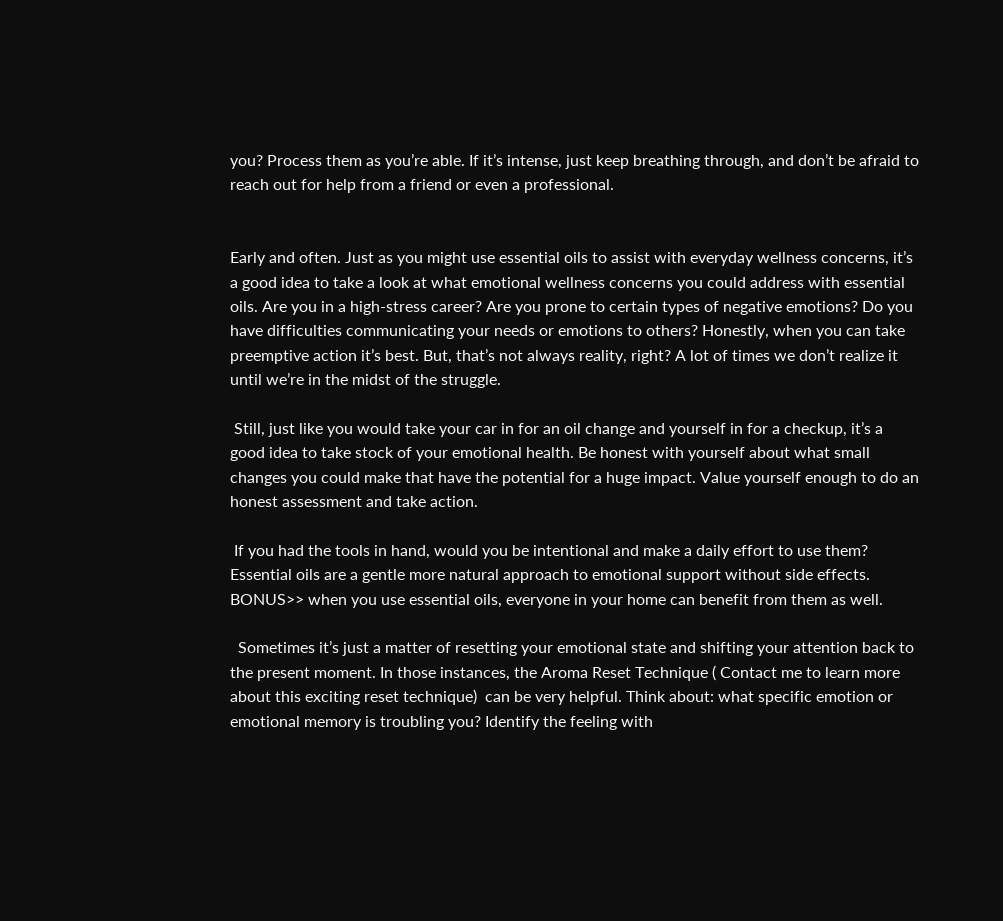you? Process them as you’re able. If it’s intense, just keep breathing through, and don’t be afraid to reach out for help from a friend or even a professional.


Early and often. Just as you might use essential oils to assist with everyday wellness concerns, it’s a good idea to take a look at what emotional wellness concerns you could address with essential oils. Are you in a high-stress career? Are you prone to certain types of negative emotions? Do you have difficulties communicating your needs or emotions to others? Honestly, when you can take preemptive action it’s best. But, that’s not always reality, right? A lot of times we don’t realize it until we’re in the midst of the struggle.

 Still, just like you would take your car in for an oil change and yourself in for a checkup, it’s a good idea to take stock of your emotional health. Be honest with yourself about what small changes you could make that have the potential for a huge impact. Value yourself enough to do an honest assessment and take action.

 If you had the tools in hand, would you be intentional and make a daily effort to use them? Essential oils are a gentle more natural approach to emotional support without side effects. BONUS>> when you use essential oils, everyone in your home can benefit from them as well.

  Sometimes it’s just a matter of resetting your emotional state and shifting your attention back to the present moment. In those instances, the Aroma Reset Technique ( Contact me to learn more about this exciting reset technique)  can be very helpful. Think about: what specific emotion or emotional memory is troubling you? Identify the feeling with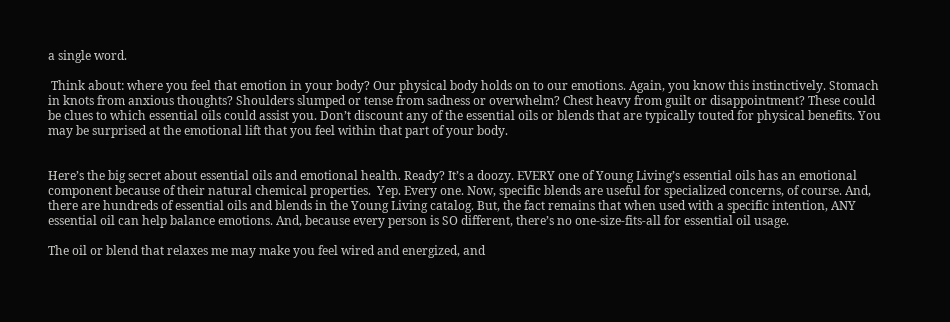a single word.

 Think about: where you feel that emotion in your body? Our physical body holds on to our emotions. Again, you know this instinctively. Stomach in knots from anxious thoughts? Shoulders slumped or tense from sadness or overwhelm? Chest heavy from guilt or disappointment? These could be clues to which essential oils could assist you. Don’t discount any of the essential oils or blends that are typically touted for physical benefits. You may be surprised at the emotional lift that you feel within that part of your body.


Here’s the big secret about essential oils and emotional health. Ready? It’s a doozy. EVERY one of Young Living’s essential oils has an emotional component because of their natural chemical properties.  Yep. Every one. Now, specific blends are useful for specialized concerns, of course. And, there are hundreds of essential oils and blends in the Young Living catalog. But, the fact remains that when used with a specific intention, ANY essential oil can help balance emotions. And, because every person is SO different, there’s no one-size-fits-all for essential oil usage.

The oil or blend that relaxes me may make you feel wired and energized, and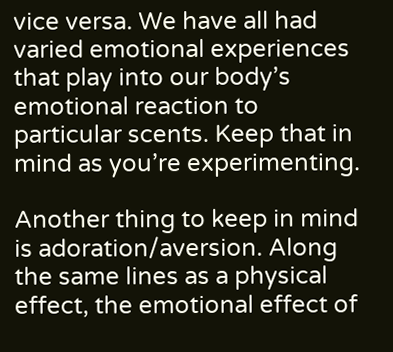vice versa. We have all had varied emotional experiences that play into our body’s emotional reaction to particular scents. Keep that in mind as you’re experimenting.

Another thing to keep in mind is adoration/aversion. Along the same lines as a physical effect, the emotional effect of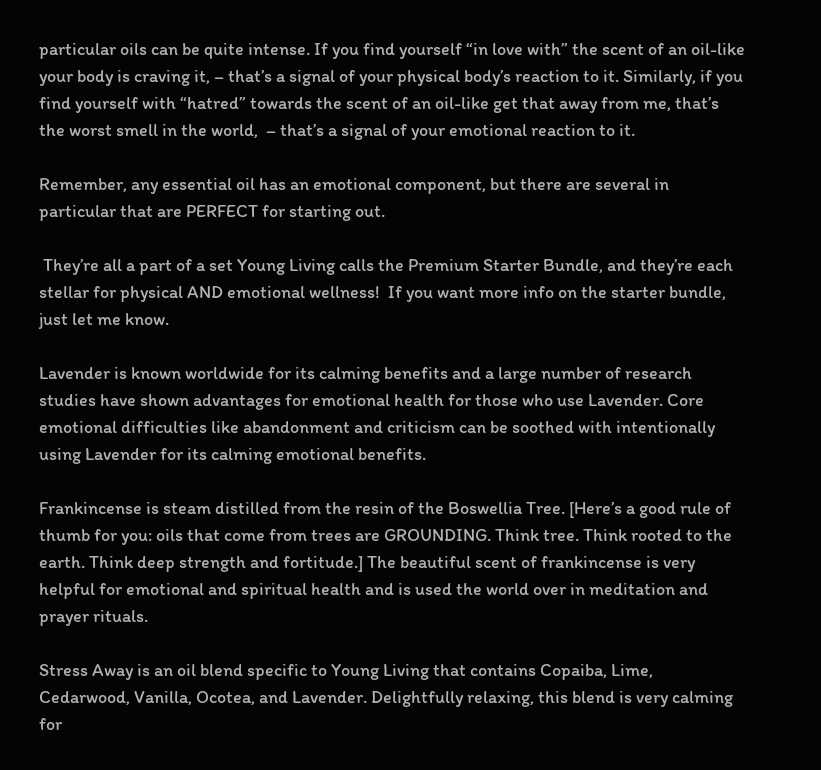particular oils can be quite intense. If you find yourself “in love with” the scent of an oil-like your body is craving it, – that’s a signal of your physical body’s reaction to it. Similarly, if you find yourself with “hatred” towards the scent of an oil-like get that away from me, that’s the worst smell in the world,  – that’s a signal of your emotional reaction to it.

Remember, any essential oil has an emotional component, but there are several in particular that are PERFECT for starting out.

 They’re all a part of a set Young Living calls the Premium Starter Bundle, and they’re each stellar for physical AND emotional wellness!  If you want more info on the starter bundle, just let me know.

Lavender is known worldwide for its calming benefits and a large number of research studies have shown advantages for emotional health for those who use Lavender. Core emotional difficulties like abandonment and criticism can be soothed with intentionally using Lavender for its calming emotional benefits.

Frankincense is steam distilled from the resin of the Boswellia Tree. [Here’s a good rule of thumb for you: oils that come from trees are GROUNDING. Think tree. Think rooted to the earth. Think deep strength and fortitude.] The beautiful scent of frankincense is very helpful for emotional and spiritual health and is used the world over in meditation and prayer rituals.

Stress Away is an oil blend specific to Young Living that contains Copaiba, Lime, Cedarwood, Vanilla, Ocotea, and Lavender. Delightfully relaxing, this blend is very calming for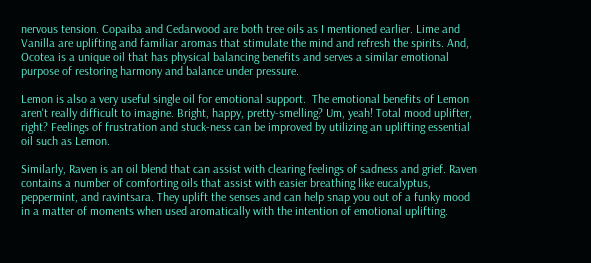nervous tension. Copaiba and Cedarwood are both tree oils as I mentioned earlier. Lime and Vanilla are uplifting and familiar aromas that stimulate the mind and refresh the spirits. And, Ocotea is a unique oil that has physical balancing benefits and serves a similar emotional purpose of restoring harmony and balance under pressure.

Lemon is also a very useful single oil for emotional support.  The emotional benefits of Lemon aren't really difficult to imagine. Bright, happy, pretty-smelling? Um, yeah! Total mood uplifter, right? Feelings of frustration and stuck-ness can be improved by utilizing an uplifting essential oil such as Lemon.

Similarly, Raven is an oil blend that can assist with clearing feelings of sadness and grief. Raven contains a number of comforting oils that assist with easier breathing like eucalyptus, peppermint, and ravintsara. They uplift the senses and can help snap you out of a funky mood in a matter of moments when used aromatically with the intention of emotional uplifting.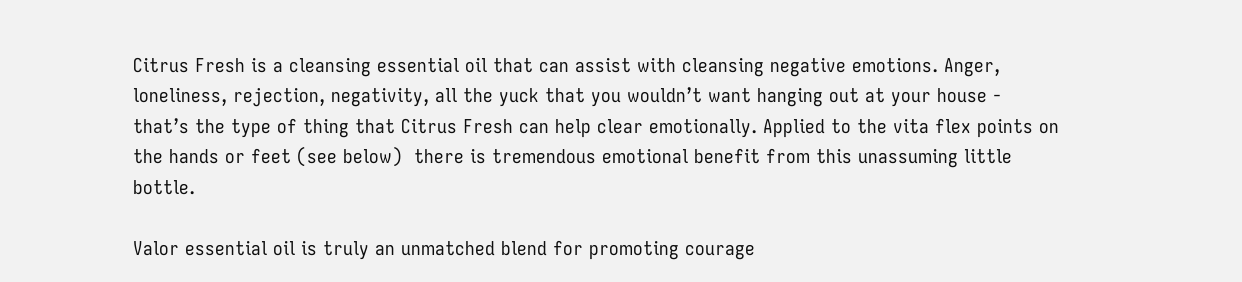Citrus Fresh is a cleansing essential oil that can assist with cleansing negative emotions. Anger, loneliness, rejection, negativity, all the yuck that you wouldn’t want hanging out at your house - that’s the type of thing that Citrus Fresh can help clear emotionally. Applied to the vita flex points on the hands or feet (see below)  there is tremendous emotional benefit from this unassuming little bottle.

Valor essential oil is truly an unmatched blend for promoting courage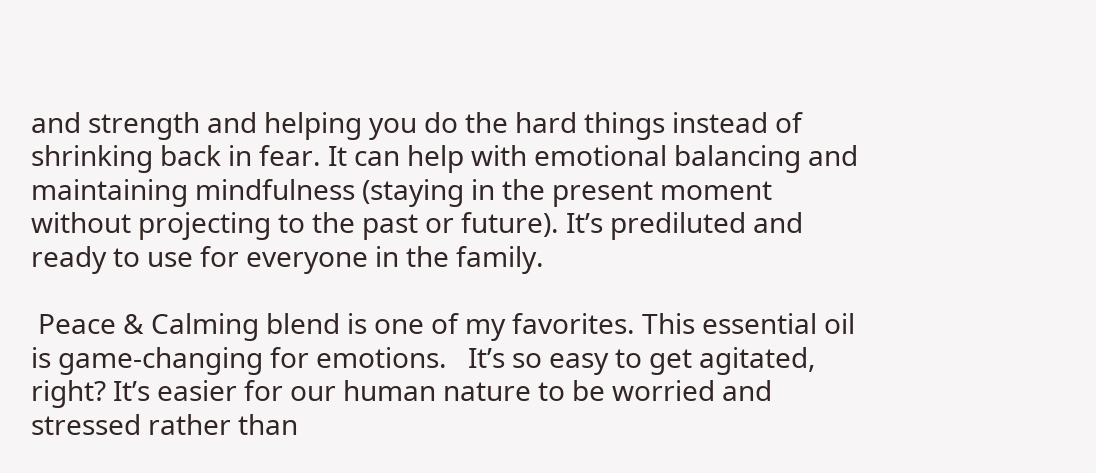and strength and helping you do the hard things instead of shrinking back in fear. It can help with emotional balancing and maintaining mindfulness (staying in the present moment without projecting to the past or future). It’s prediluted and ready to use for everyone in the family.

 Peace & Calming blend is one of my favorites. This essential oil is game-changing for emotions.   It’s so easy to get agitated, right? It’s easier for our human nature to be worried and stressed rather than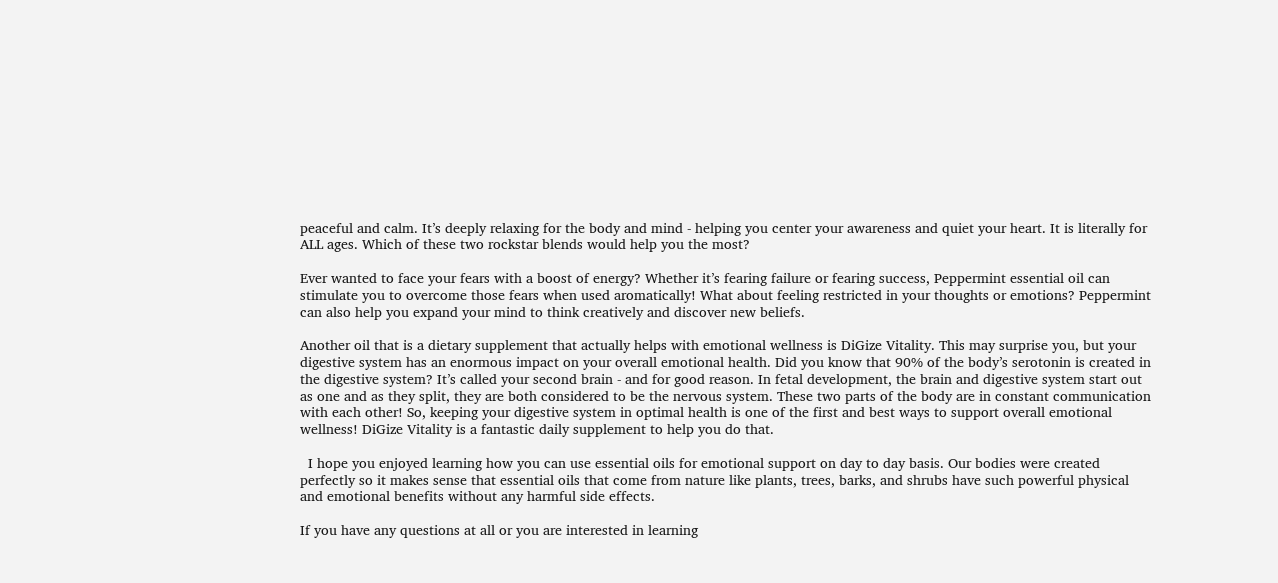peaceful and calm. It’s deeply relaxing for the body and mind - helping you center your awareness and quiet your heart. It is literally for ALL ages. Which of these two rockstar blends would help you the most?

Ever wanted to face your fears with a boost of energy? Whether it’s fearing failure or fearing success, Peppermint essential oil can stimulate you to overcome those fears when used aromatically! What about feeling restricted in your thoughts or emotions? Peppermint can also help you expand your mind to think creatively and discover new beliefs.

Another oil that is a dietary supplement that actually helps with emotional wellness is DiGize Vitality. This may surprise you, but your digestive system has an enormous impact on your overall emotional health. Did you know that 90% of the body’s serotonin is created in the digestive system? It’s called your second brain - and for good reason. In fetal development, the brain and digestive system start out as one and as they split, they are both considered to be the nervous system. These two parts of the body are in constant communication with each other! So, keeping your digestive system in optimal health is one of the first and best ways to support overall emotional wellness! DiGize Vitality is a fantastic daily supplement to help you do that.

  I hope you enjoyed learning how you can use essential oils for emotional support on day to day basis. Our bodies were created perfectly so it makes sense that essential oils that come from nature like plants, trees, barks, and shrubs have such powerful physical and emotional benefits without any harmful side effects.

If you have any questions at all or you are interested in learning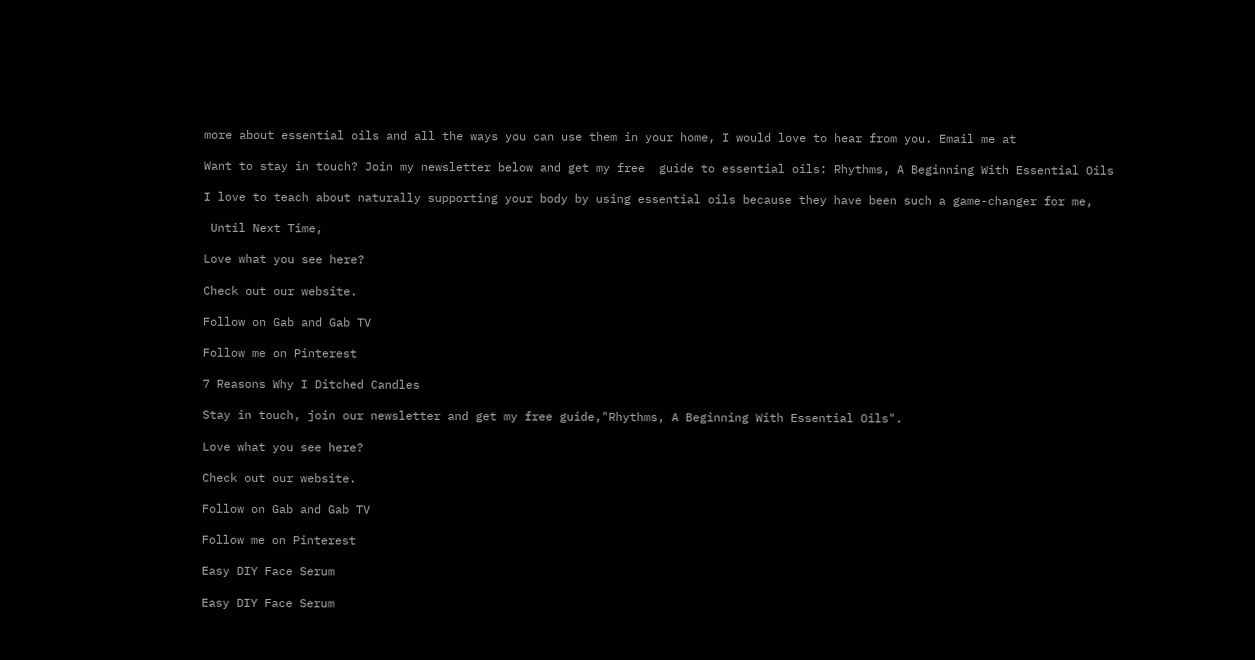more about essential oils and all the ways you can use them in your home, I would love to hear from you. Email me at

Want to stay in touch? Join my newsletter below and get my free  guide to essential oils: Rhythms, A Beginning With Essential Oils

I love to teach about naturally supporting your body by using essential oils because they have been such a game-changer for me,

 Until Next Time,

Love what you see here?

Check out our website.

Follow on Gab and Gab TV

Follow me on Pinterest

7 Reasons Why I Ditched Candles

Stay in touch, join our newsletter and get my free guide,"Rhythms, A Beginning With Essential Oils".

Love what you see here?

Check out our website.

Follow on Gab and Gab TV

Follow me on Pinterest

Easy DIY Face Serum

Easy DIY Face Serum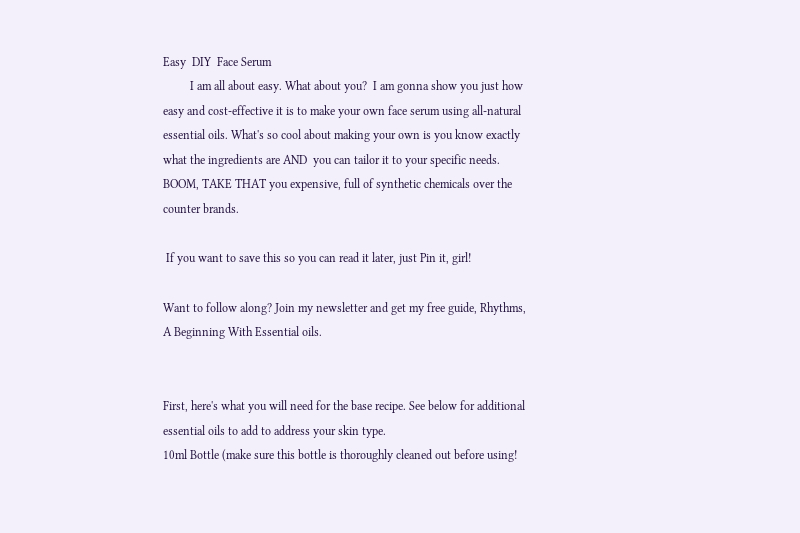Easy  DIY  Face Serum
         I am all about easy. What about you?  I am gonna show you just how easy and cost-effective it is to make your own face serum using all-natural essential oils. What's so cool about making your own is you know exactly what the ingredients are AND  you can tailor it to your specific needs. BOOM, TAKE THAT you expensive, full of synthetic chemicals over the counter brands.

 If you want to save this so you can read it later, just Pin it, girl!

Want to follow along? Join my newsletter and get my free guide, Rhythms, A Beginning With Essential oils.


First, here's what you will need for the base recipe. See below for additional essential oils to add to address your skin type.
10ml Bottle (make sure this bottle is thoroughly cleaned out before using!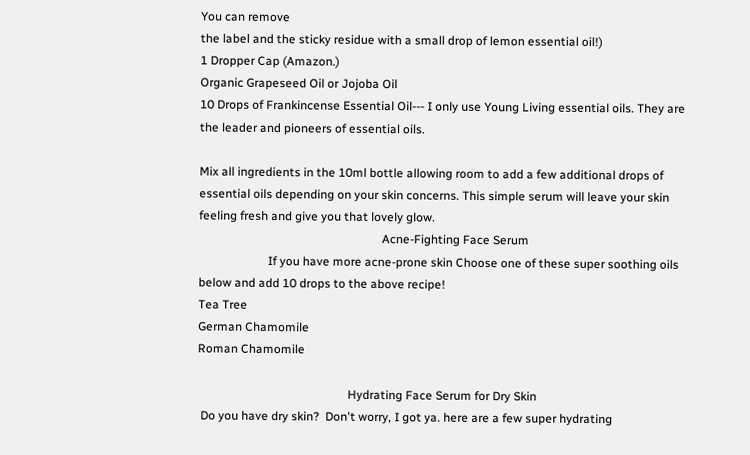You can remove
the label and the sticky residue with a small drop of lemon essential oil!)
1 Dropper Cap (Amazon.)
Organic Grapeseed Oil or Jojoba Oil
10 Drops of Frankincense Essential Oil--- I only use Young Living essential oils. They are the leader and pioneers of essential oils.

Mix all ingredients in the 10ml bottle allowing room to add a few additional drops of essential oils depending on your skin concerns. This simple serum will leave your skin feeling fresh and give you that lovely glow.
                                                             Acne-Fighting Face Serum
                       If you have more acne-prone skin Choose one of these super soothing oils below and add 10 drops to the above recipe!
Tea Tree
German Chamomile
Roman Chamomile

                                                  Hydrating Face Serum for Dry Skin
 Do you have dry skin?  Don't worry, I got ya. here are a few super hydrating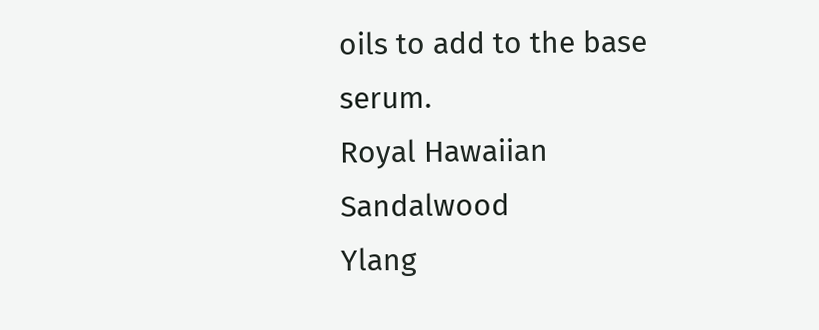oils to add to the base serum.
Royal Hawaiian Sandalwood
Ylang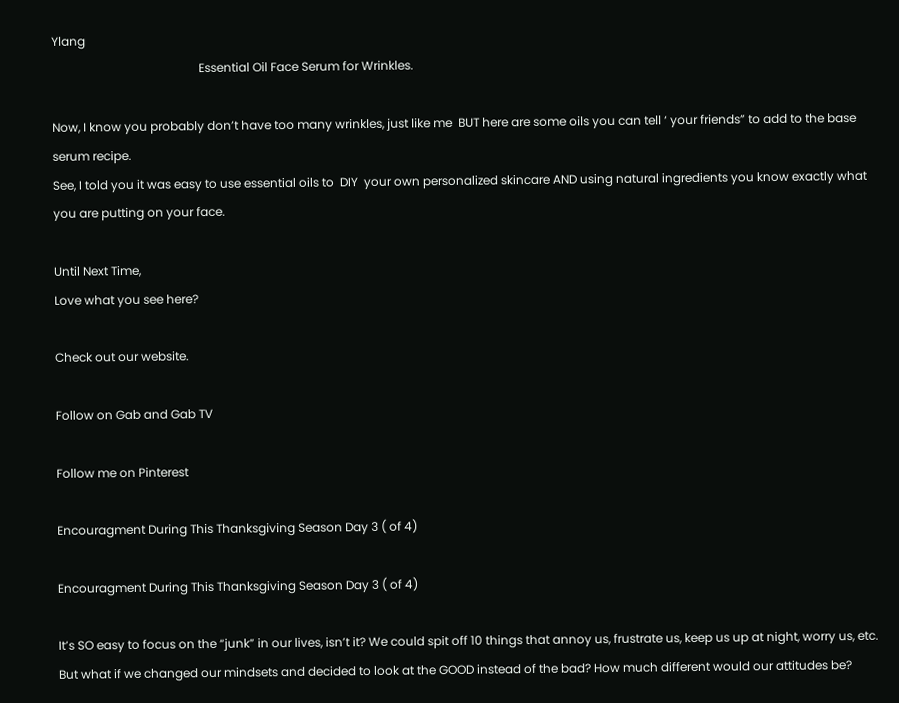Ylang
                                                 Essential Oil Face Serum for Wrinkles.

Now, I know you probably don’t have too many wrinkles, just like me  BUT here are some oils you can tell ‘ your friends” to add to the base serum recipe.
See, I told you it was easy to use essential oils to  DIY  your own personalized skincare AND using natural ingredients you know exactly what you are putting on your face.

Until Next Time,
Love what you see here?

Check out our website.

Follow on Gab and Gab TV

Follow me on Pinterest

Encouragment During This Thanksgiving Season Day 3 ( of 4)

Encouragment During This Thanksgiving Season Day 3 ( of 4)

It’s SO easy to focus on the “junk” in our lives, isn’t it? We could spit off 10 things that annoy us, frustrate us, keep us up at night, worry us, etc. But what if we changed our mindsets and decided to look at the GOOD instead of the bad? How much different would our attitudes be?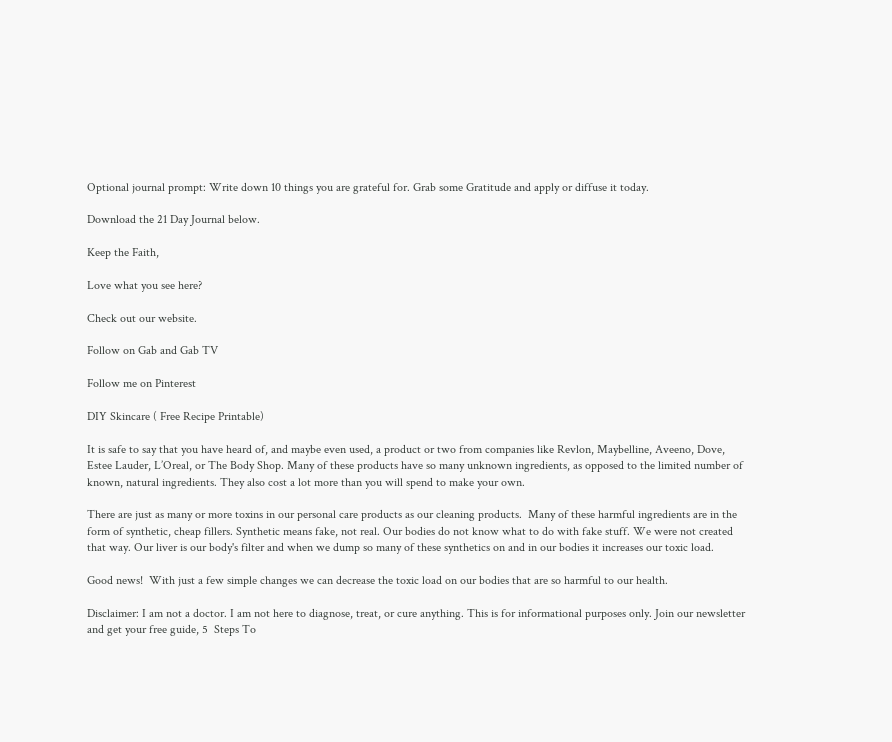Optional journal prompt: Write down 10 things you are grateful for. Grab some Gratitude and apply or diffuse it today.

Download the 21 Day Journal below.

Keep the Faith,

Love what you see here?

Check out our website.

Follow on Gab and Gab TV

Follow me on Pinterest

DIY Skincare ( Free Recipe Printable)

It is safe to say that you have heard of, and maybe even used, a product or two from companies like Revlon, Maybelline, Aveeno, Dove, Estee Lauder, L’Oreal, or The Body Shop. Many of these products have so many unknown ingredients, as opposed to the limited number of known, natural ingredients. They also cost a lot more than you will spend to make your own.

There are just as many or more toxins in our personal care products as our cleaning products.  Many of these harmful ingredients are in the form of synthetic, cheap fillers. Synthetic means fake, not real. Our bodies do not know what to do with fake stuff. We were not created that way. Our liver is our body's filter and when we dump so many of these synthetics on and in our bodies it increases our toxic load.

Good news!  With just a few simple changes we can decrease the toxic load on our bodies that are so harmful to our health.

Disclaimer: I am not a doctor. I am not here to diagnose, treat, or cure anything. This is for informational purposes only. Join our newsletter and get your free guide, 5  Steps To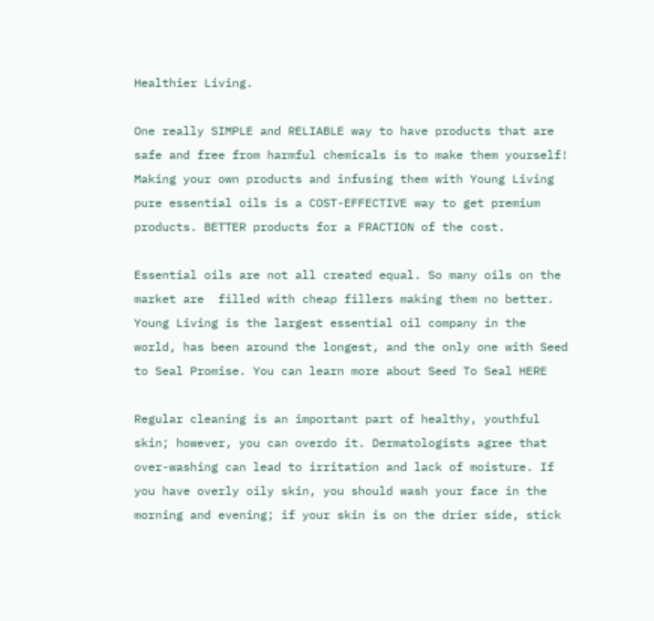Healthier Living.

One really SIMPLE and RELIABLE way to have products that are safe and free from harmful chemicals is to make them yourself! Making your own products and infusing them with Young Living pure essential oils is a COST-EFFECTIVE way to get premium products. BETTER products for a FRACTION of the cost.

Essential oils are not all created equal. So many oils on the market are  filled with cheap fillers making them no better. Young Living is the largest essential oil company in the world, has been around the longest, and the only one with Seed to Seal Promise. You can learn more about Seed To Seal HERE

Regular cleaning is an important part of healthy, youthful skin; however, you can overdo it. Dermatologists agree that over-washing can lead to irritation and lack of moisture. If you have overly oily skin, you should wash your face in the morning and evening; if your skin is on the drier side, stick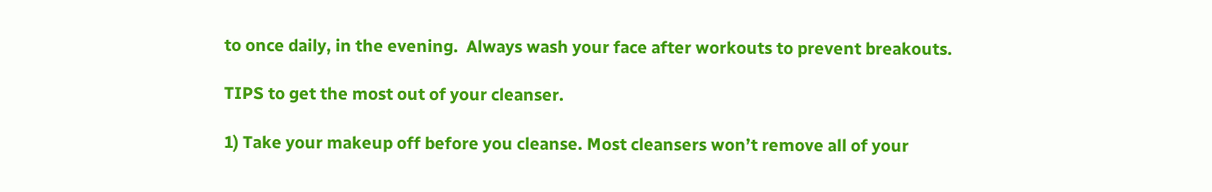to once daily, in the evening.  Always wash your face after workouts to prevent breakouts.

TIPS to get the most out of your cleanser.

1) Take your makeup off before you cleanse. Most cleansers won’t remove all of your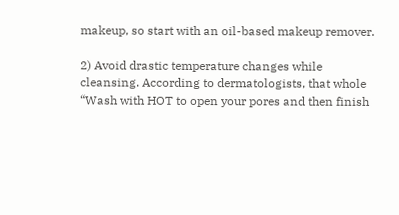makeup, so start with an oil-based makeup remover.

2) Avoid drastic temperature changes while cleansing. According to dermatologists, that whole  “Wash with HOT to open your pores and then finish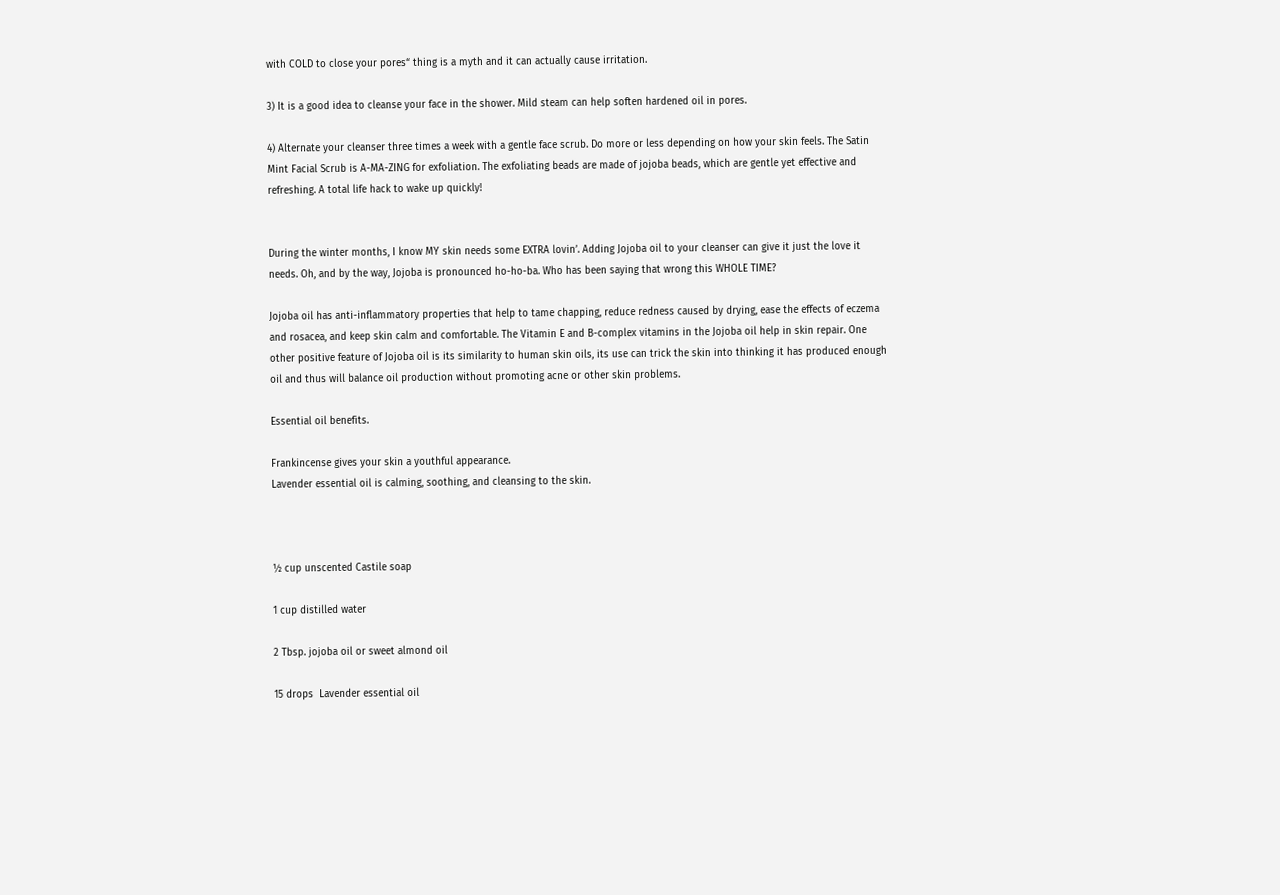with COLD to close your pores“ thing is a myth and it can actually cause irritation.

3) It is a good idea to cleanse your face in the shower. Mild steam can help soften hardened oil in pores.

4) Alternate your cleanser three times a week with a gentle face scrub. Do more or less depending on how your skin feels. The Satin Mint Facial Scrub is A-MA-ZING for exfoliation. The exfoliating beads are made of jojoba beads, which are gentle yet effective and refreshing. A total life hack to wake up quickly!


During the winter months, I know MY skin needs some EXTRA lovin’. Adding Jojoba oil to your cleanser can give it just the love it needs. Oh, and by the way, Jojoba is pronounced ho-ho-ba. Who has been saying that wrong this WHOLE TIME?

Jojoba oil has anti-inflammatory properties that help to tame chapping, reduce redness caused by drying, ease the effects of eczema and rosacea, and keep skin calm and comfortable. The Vitamin E and B-complex vitamins in the Jojoba oil help in skin repair. One other positive feature of Jojoba oil is its similarity to human skin oils, its use can trick the skin into thinking it has produced enough oil and thus will balance oil production without promoting acne or other skin problems.

Essential oil benefits.

Frankincense gives your skin a youthful appearance.
Lavender essential oil is calming, soothing, and cleansing to the skin.



½ cup unscented Castile soap

1 cup distilled water

2 Tbsp. jojoba oil or sweet almond oil

15 drops  Lavender essential oil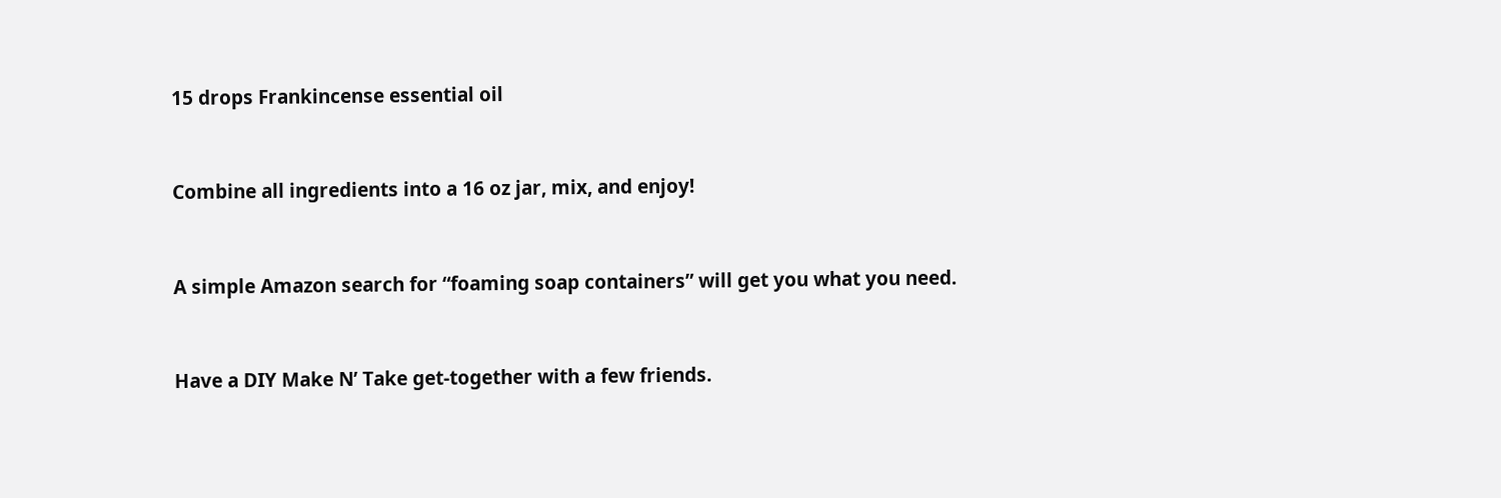15 drops Frankincense essential oil


Combine all ingredients into a 16 oz jar, mix, and enjoy!


A simple Amazon search for “foaming soap containers” will get you what you need.


Have a DIY Make N’ Take get-together with a few friends.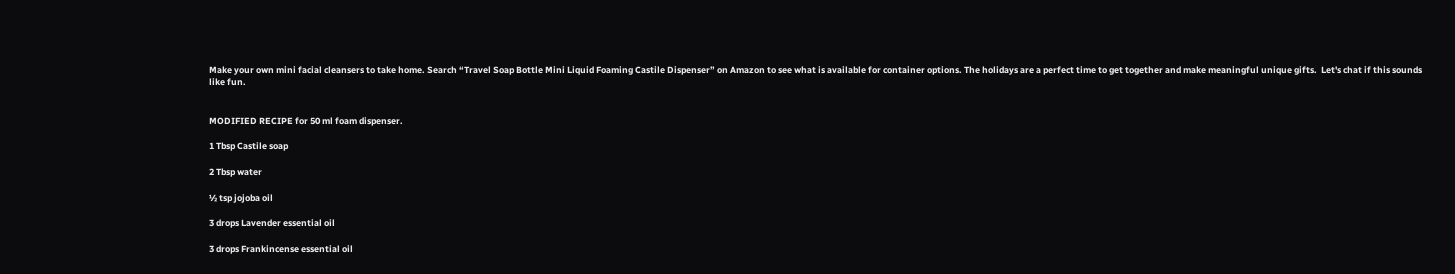Make your own mini facial cleansers to take home. Search “Travel Soap Bottle Mini Liquid Foaming Castile Dispenser” on Amazon to see what is available for container options. The holidays are a perfect time to get together and make meaningful unique gifts.  Let's chat if this sounds like fun.


MODIFIED RECIPE for 50 ml foam dispenser.

1 Tbsp Castile soap

2 Tbsp water

½ tsp jojoba oil

3 drops Lavender essential oil

3 drops Frankincense essential oil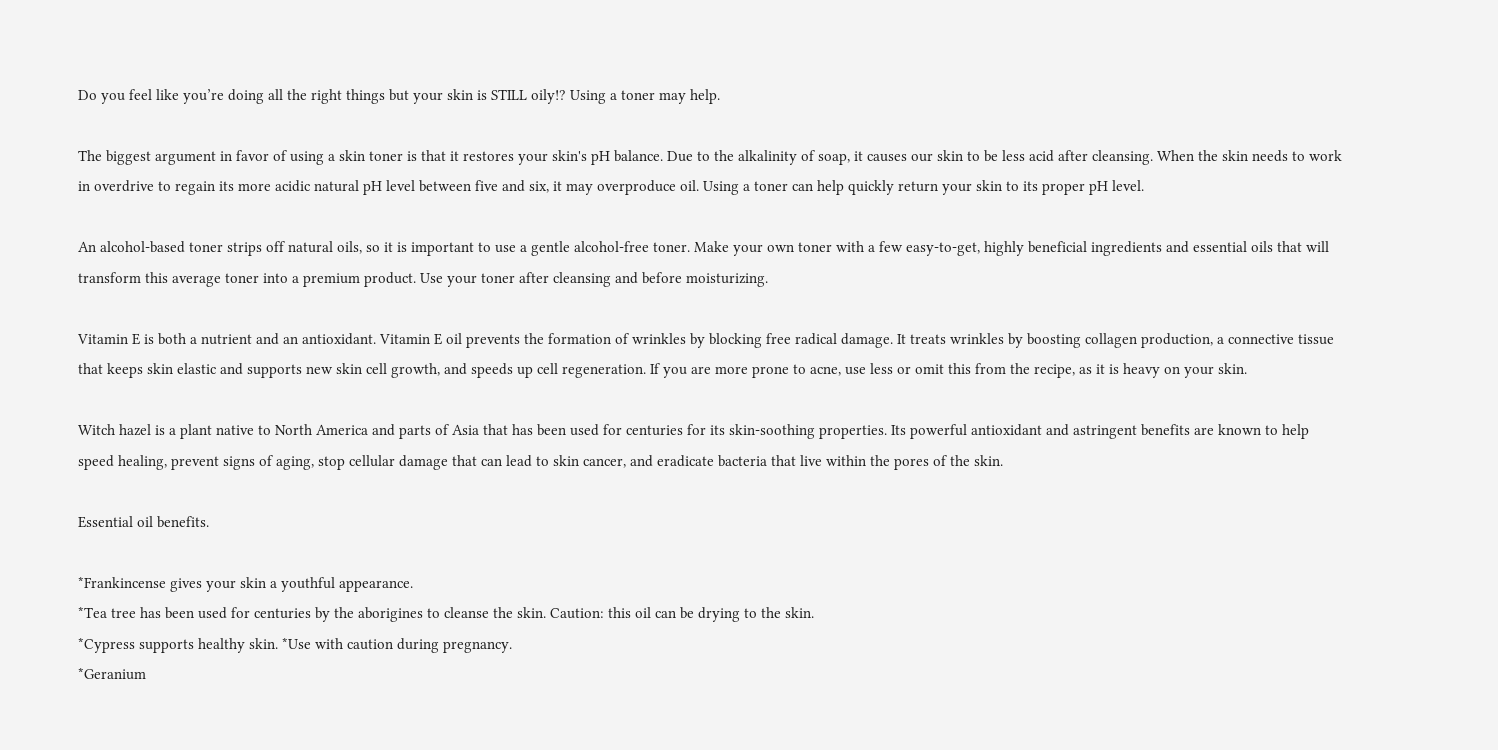Do you feel like you’re doing all the right things but your skin is STILL oily!? Using a toner may help.

The biggest argument in favor of using a skin toner is that it restores your skin's pH balance. Due to the alkalinity of soap, it causes our skin to be less acid after cleansing. When the skin needs to work in overdrive to regain its more acidic natural pH level between five and six, it may overproduce oil. Using a toner can help quickly return your skin to its proper pH level.

An alcohol-based toner strips off natural oils, so it is important to use a gentle alcohol-free toner. Make your own toner with a few easy-to-get, highly beneficial ingredients and essential oils that will transform this average toner into a premium product. Use your toner after cleansing and before moisturizing.

Vitamin E is both a nutrient and an antioxidant. Vitamin E oil prevents the formation of wrinkles by blocking free radical damage. It treats wrinkles by boosting collagen production, a connective tissue that keeps skin elastic and supports new skin cell growth, and speeds up cell regeneration. If you are more prone to acne, use less or omit this from the recipe, as it is heavy on your skin.

Witch hazel is a plant native to North America and parts of Asia that has been used for centuries for its skin-soothing properties. Its powerful antioxidant and astringent benefits are known to help speed healing, prevent signs of aging, stop cellular damage that can lead to skin cancer, and eradicate bacteria that live within the pores of the skin.

Essential oil benefits.

*Frankincense gives your skin a youthful appearance.
*Tea tree has been used for centuries by the aborigines to cleanse the skin. Caution: this oil can be drying to the skin.
*Cypress supports healthy skin. *Use with caution during pregnancy.
*Geranium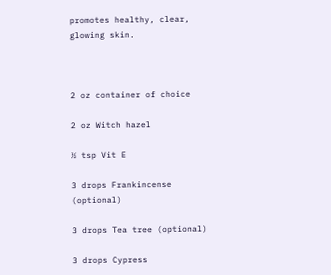promotes healthy, clear, glowing skin.



2 oz container of choice

2 oz Witch hazel

½ tsp Vit E

3 drops Frankincense (optional)

3 drops Tea tree (optional)

3 drops Cypress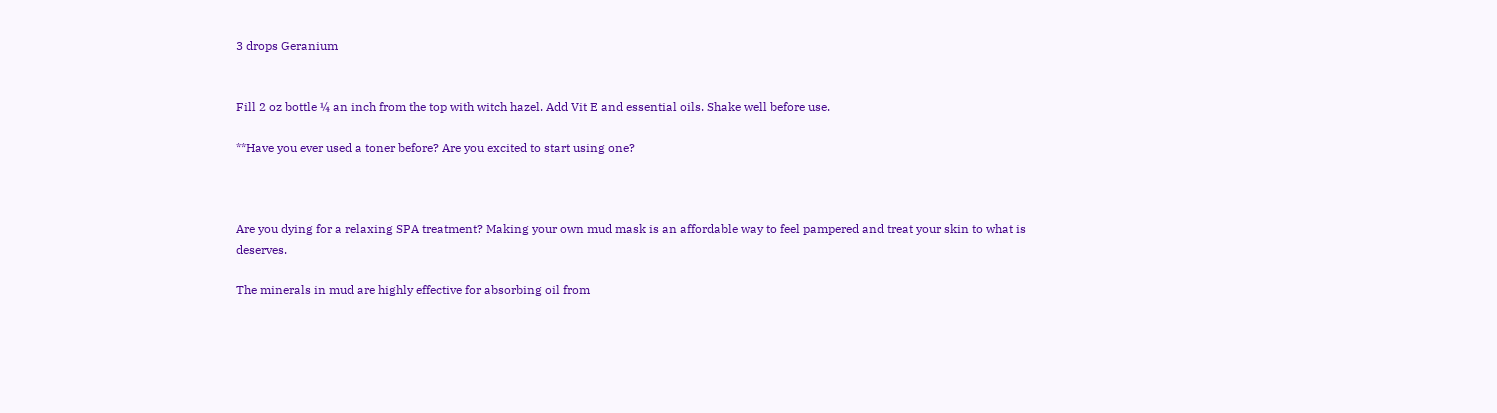3 drops Geranium


Fill 2 oz bottle ¼ an inch from the top with witch hazel. Add Vit E and essential oils. Shake well before use.

**Have you ever used a toner before? Are you excited to start using one?



Are you dying for a relaxing SPA treatment? Making your own mud mask is an affordable way to feel pampered and treat your skin to what is deserves.

The minerals in mud are highly effective for absorbing oil from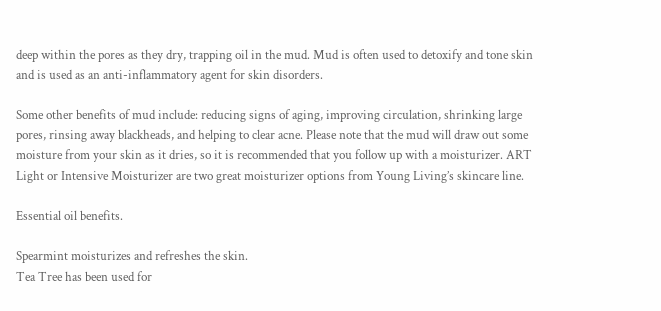deep within the pores as they dry, trapping oil in the mud. Mud is often used to detoxify and tone skin and is used as an anti-inflammatory agent for skin disorders.

Some other benefits of mud include: reducing signs of aging, improving circulation, shrinking large pores, rinsing away blackheads, and helping to clear acne. Please note that the mud will draw out some moisture from your skin as it dries, so it is recommended that you follow up with a moisturizer. ART Light or Intensive Moisturizer are two great moisturizer options from Young Living’s skincare line.

Essential oil benefits.

Spearmint moisturizes and refreshes the skin.
Tea Tree has been used for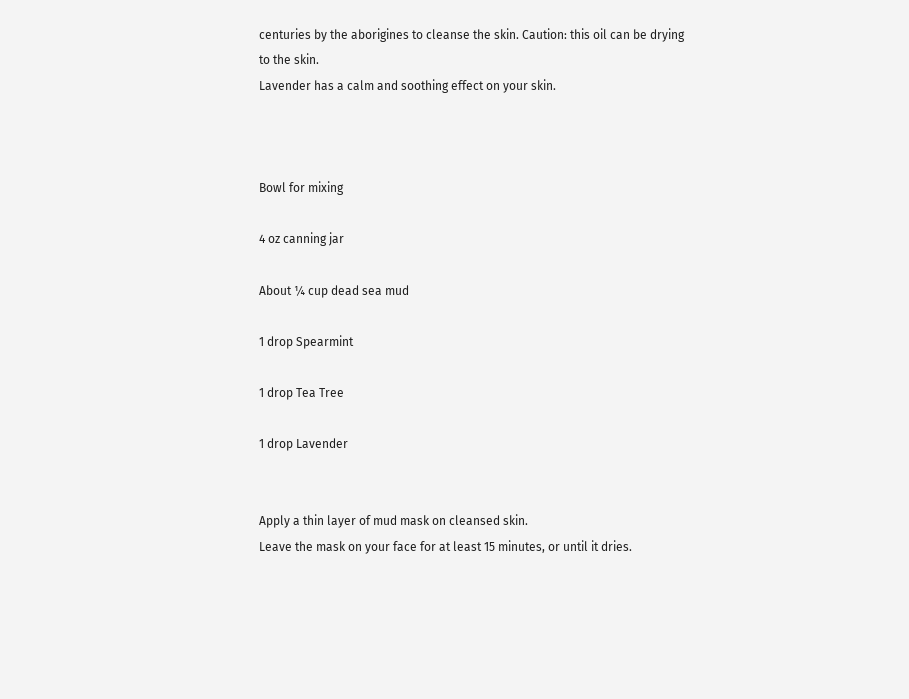centuries by the aborigines to cleanse the skin. Caution: this oil can be drying to the skin.
Lavender has a calm and soothing effect on your skin.



Bowl for mixing

4 oz canning jar

About ¼ cup dead sea mud

1 drop Spearmint

1 drop Tea Tree

1 drop Lavender


Apply a thin layer of mud mask on cleansed skin.
Leave the mask on your face for at least 15 minutes, or until it dries.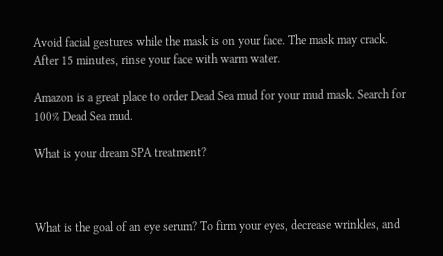Avoid facial gestures while the mask is on your face. The mask may crack.
After 15 minutes, rinse your face with warm water.

Amazon is a great place to order Dead Sea mud for your mud mask. Search for 100% Dead Sea mud.

What is your dream SPA treatment?



What is the goal of an eye serum? To firm your eyes, decrease wrinkles, and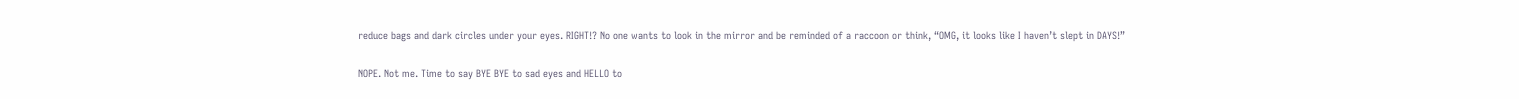reduce bags and dark circles under your eyes. RIGHT!? No one wants to look in the mirror and be reminded of a raccoon or think, “OMG, it looks like I haven’t slept in DAYS!”

NOPE. Not me. Time to say BYE BYE to sad eyes and HELLO to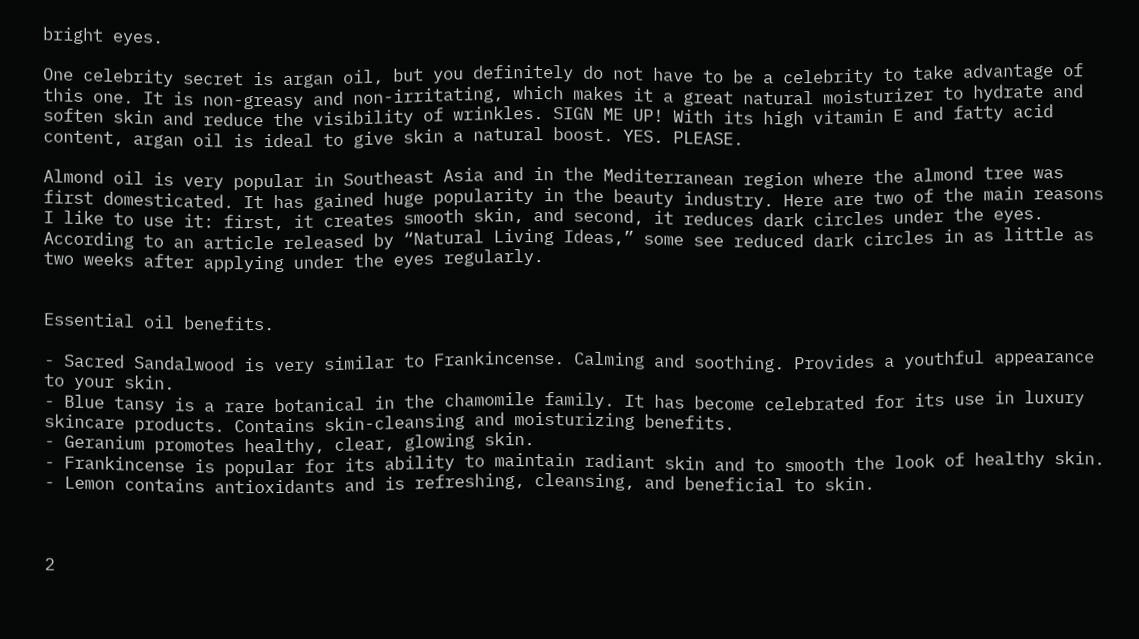bright eyes.

One celebrity secret is argan oil, but you definitely do not have to be a celebrity to take advantage of this one. It is non-greasy and non-irritating, which makes it a great natural moisturizer to hydrate and soften skin and reduce the visibility of wrinkles. SIGN ME UP! With its high vitamin E and fatty acid content, argan oil is ideal to give skin a natural boost. YES. PLEASE.

Almond oil is very popular in Southeast Asia and in the Mediterranean region where the almond tree was first domesticated. It has gained huge popularity in the beauty industry. Here are two of the main reasons I like to use it: first, it creates smooth skin, and second, it reduces dark circles under the eyes. According to an article released by “Natural Living Ideas,” some see reduced dark circles in as little as two weeks after applying under the eyes regularly.


Essential oil benefits.

- Sacred Sandalwood is very similar to Frankincense. Calming and soothing. Provides a youthful appearance to your skin.
- Blue tansy is a rare botanical in the chamomile family. It has become celebrated for its use in luxury skincare products. Contains skin-cleansing and moisturizing benefits.
- Geranium promotes healthy, clear, glowing skin.
- Frankincense is popular for its ability to maintain radiant skin and to smooth the look of healthy skin.
- Lemon contains antioxidants and is refreshing, cleansing, and beneficial to skin.



2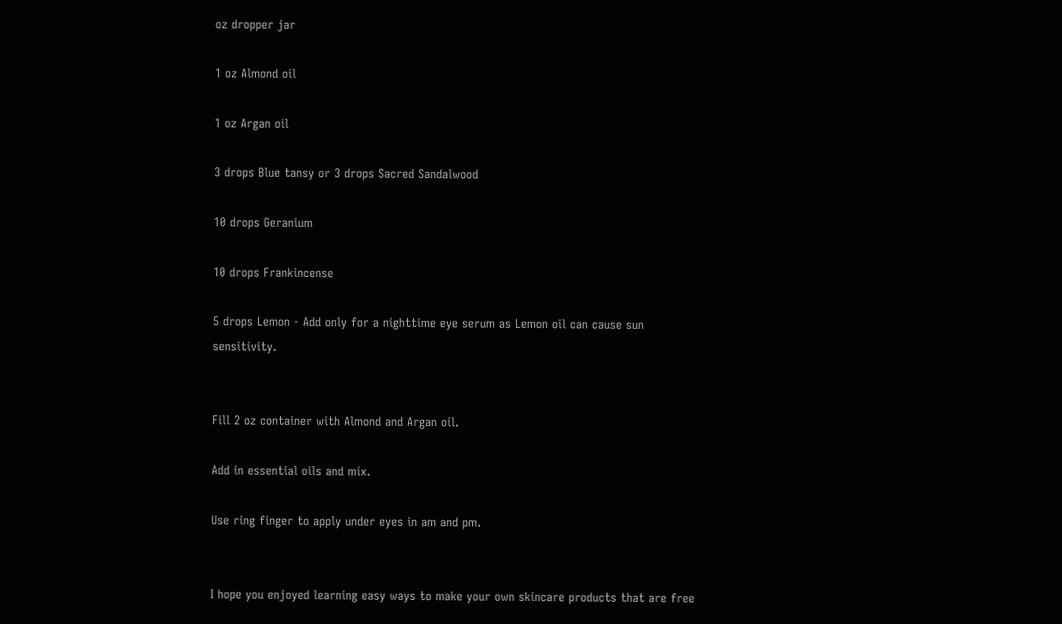oz dropper jar

1 oz Almond oil

1 oz Argan oil

3 drops Blue tansy or 3 drops Sacred Sandalwood

10 drops Geranium

10 drops Frankincense

5 drops Lemon - Add only for a nighttime eye serum as Lemon oil can cause sun sensitivity.


Fill 2 oz container with Almond and Argan oil.

Add in essential oils and mix.

Use ring finger to apply under eyes in am and pm.


I hope you enjoyed learning easy ways to make your own skincare products that are free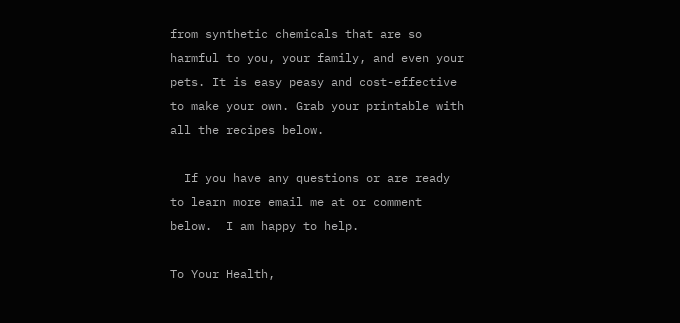from synthetic chemicals that are so harmful to you, your family, and even your pets. It is easy peasy and cost-effective to make your own. Grab your printable with all the recipes below.

  If you have any questions or are ready to learn more email me at or comment below.  I am happy to help.

To Your Health,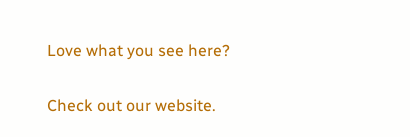Love what you see here?

Check out our website.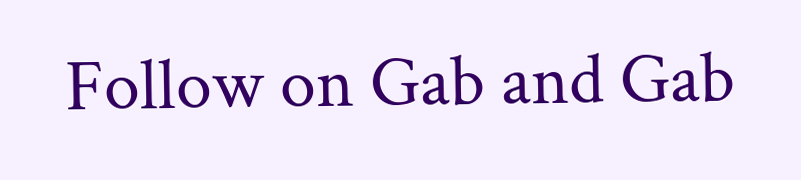Follow on Gab and Gab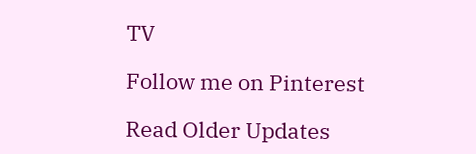TV

Follow me on Pinterest

Read Older Updates